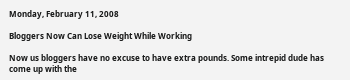Monday, February 11, 2008

Bloggers Now Can Lose Weight While Working

Now us bloggers have no excuse to have extra pounds. Some intrepid dude has come up with the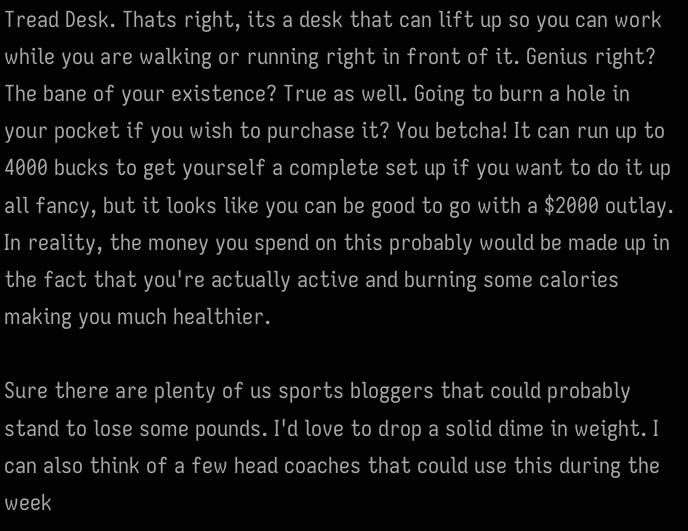Tread Desk. Thats right, its a desk that can lift up so you can work while you are walking or running right in front of it. Genius right? The bane of your existence? True as well. Going to burn a hole in your pocket if you wish to purchase it? You betcha! It can run up to 4000 bucks to get yourself a complete set up if you want to do it up all fancy, but it looks like you can be good to go with a $2000 outlay. In reality, the money you spend on this probably would be made up in the fact that you're actually active and burning some calories making you much healthier.

Sure there are plenty of us sports bloggers that could probably stand to lose some pounds. I'd love to drop a solid dime in weight. I can also think of a few head coaches that could use this during the week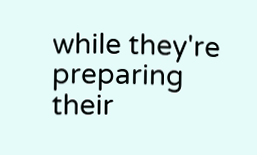while they're preparing their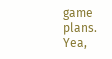game plans.
Yea,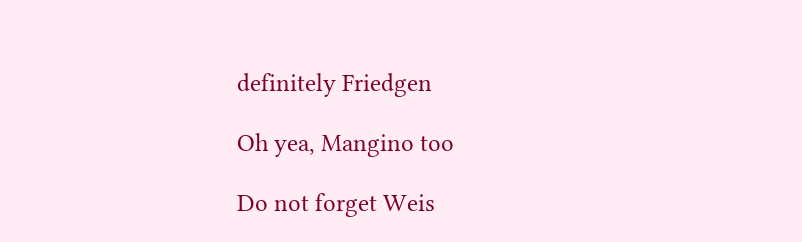definitely Friedgen

Oh yea, Mangino too

Do not forget Weis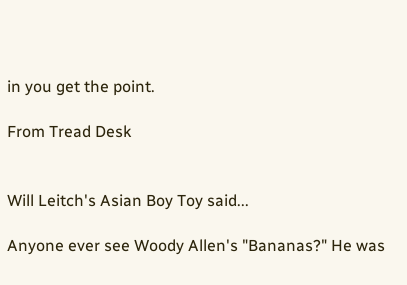in you get the point.

From Tread Desk


Will Leitch's Asian Boy Toy said...

Anyone ever see Woody Allen's "Bananas?" He was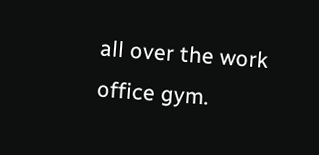all over the work office gym.